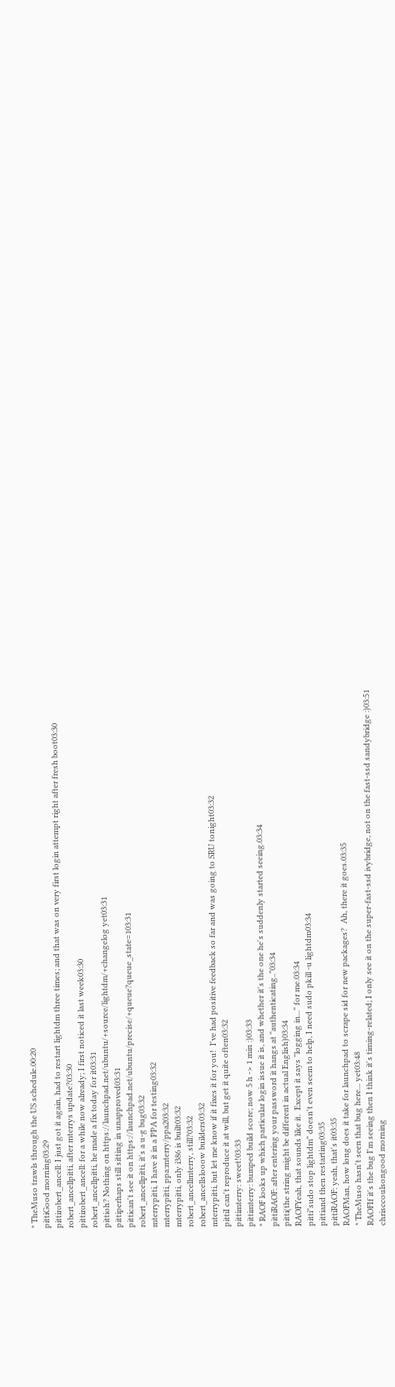* TheMuso trawls through the US schedule.00:20
pittiGood morning03:29
pittirobert_ancell: I just got it again, had to restart lightdm three times; and that was on very first login attempt right after fresh boot03:30
robert_ancellpitti, after mterrys update?03:30
pittirobert_ancell: for a while now already; I first noticed it last week03:30
robert_ancellpitti, he made a fix today for it03:31
pittioh? Nothing on https://launchpad.net/ubuntu/+source/lightdm/+changelog yet03:31
pittiperhaps still sitting in unapproved03:31
pittican't see it on https://launchpad.net/ubuntu/precise/+queue?queue_state=103:31
robert_ancellpitti, it's a u-g bug03:32
mterrypitti, I have it in a PPA for testing03:32
mterrypitti, ppa:mterry/ppa203:32
mterrypitti, only i386 is built03:32
robert_ancellmterry, still?03:32
robert_ancellslooow builders03:32
mterrypitti, but let me know if it fixes it for you!  I've had positive feedback so far and was going to SRU tonight03:32
pittiI can't reproduce it at will, but get it quite often03:32
pittimterry: sweet!03:33
pittimterry: bumped build score; now 5 h -> 1 min :)03:33
* RAOF looks up which particular login issue it is, and whether it's the one he's suddenly started seeing.03:34
pittiRAOF: after entering your password it hangs at "authenticating.."03:34
pitti(the string might be different in actual English)03:34
RAOFYeah, that sounds like it.  Except it says "logging in..." for me.03:34
pitti"sudo stop lightdm" doesn't even seem to help, I need sudo pkill -u lightdm03:34
pittiand then restarting03:35
pittiRAOF: yeah, that's it03:35
RAOFMan, how long does it take for launchpad to scrape sid for new packages?  Ah, there it goes.03:35
* TheMuso hasn't seen that bug here... yet03:48
RAOFIf it's the bug I'm seeing then I think it's timing-related; I only see it on the super-fast-ssd ivybridge, not on the fast-ssd sandybridge :)03:51
chrisccoulsongood morning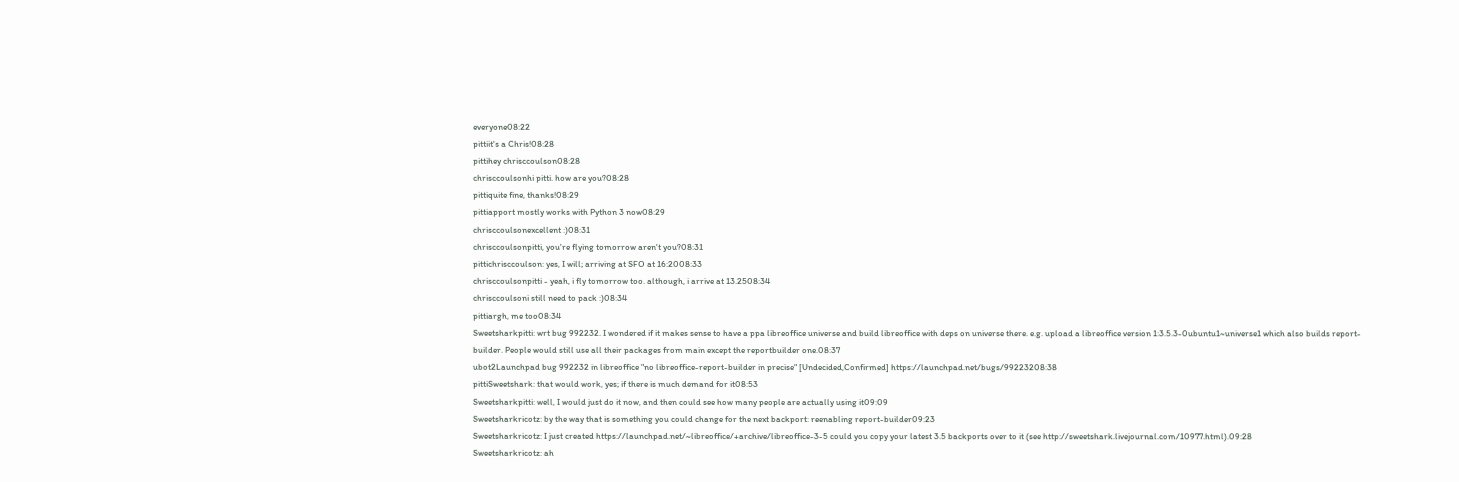everyone08:22
pittiit's a Chris!08:28
pittihey chrisccoulson08:28
chrisccoulsonhi pitti. how are you?08:28
pittiquite fine, thanks!08:29
pittiapport mostly works with Python 3 now08:29
chrisccoulsonexcellent :)08:31
chrisccoulsonpitti, you're flying tomorrow aren't you?08:31
pittichrisccoulson: yes, I will; arriving at SFO at 16:2008:33
chrisccoulsonpitti - yeah, i fly tomorrow too. although, i arrive at 13.2508:34
chrisccoulsoni still need to pack :)08:34
pittiargh, me too08:34
Sweetsharkpitti: wrt bug 992232. I wondered if it makes sense to have a ppa libreoffice universe and build libreoffice with deps on universe there. e.g. upload a libreoffice version 1:3.5.3-0ubuntu1~universe1 which also builds report-builder. People would still use all their packages from main except the reportbuilder one.08:37
ubot2Launchpad bug 992232 in libreoffice "no libreoffice-report-builder in precise" [Undecided,Confirmed] https://launchpad.net/bugs/99223208:38
pittiSweetshark: that would work, yes; if there is much demand for it08:53
Sweetsharkpitti: well, I would just do it now, and then could see how many people are actually using it09:09
Sweetsharkricotz: by the way that is something you could change for the next backport: reenabling report-builder09:23
Sweetsharkricotz: I just created https://launchpad.net/~libreoffice/+archive/libreoffice-3-5 could you copy your latest 3.5 backports over to it (see http://sweetshark.livejournal.com/10977.html).09:28
Sweetsharkricotz: ah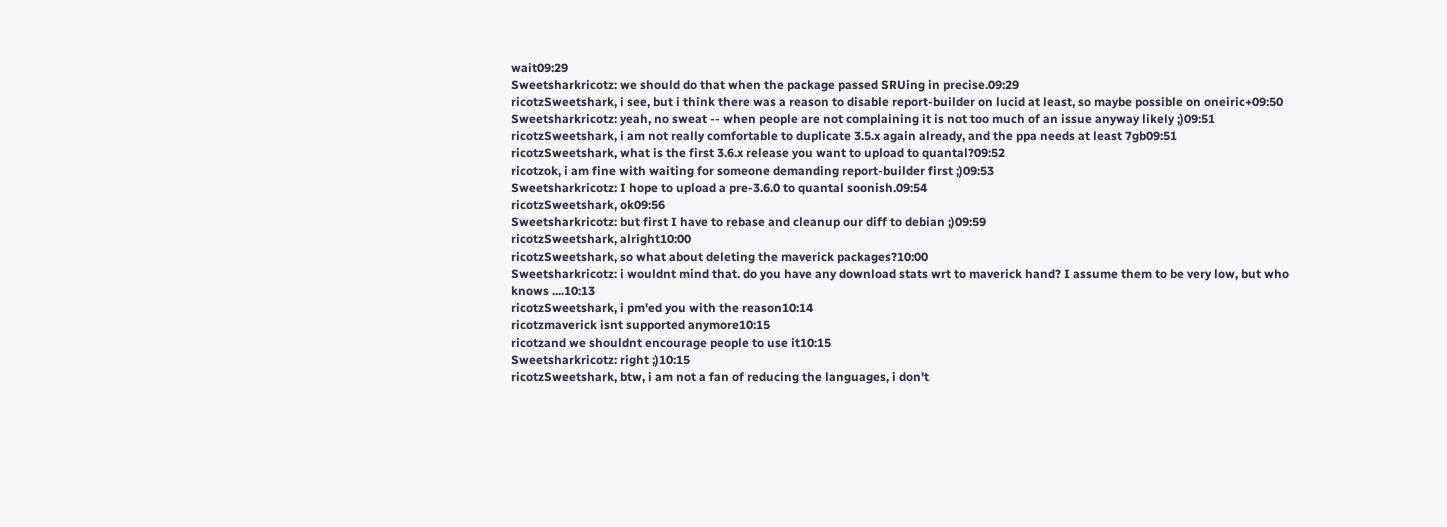wait09:29
Sweetsharkricotz: we should do that when the package passed SRUing in precise.09:29
ricotzSweetshark, i see, but i think there was a reason to disable report-builder on lucid at least, so maybe possible on oneiric+09:50
Sweetsharkricotz: yeah, no sweat -- when people are not complaining it is not too much of an issue anyway likely ;)09:51
ricotzSweetshark, i am not really comfortable to duplicate 3.5.x again already, and the ppa needs at least 7gb09:51
ricotzSweetshark, what is the first 3.6.x release you want to upload to quantal?09:52
ricotzok, i am fine with waiting for someone demanding report-builder first ;)09:53
Sweetsharkricotz: I hope to upload a pre-3.6.0 to quantal soonish.09:54
ricotzSweetshark, ok09:56
Sweetsharkricotz: but first I have to rebase and cleanup our diff to debian ;)09:59
ricotzSweetshark, alright10:00
ricotzSweetshark, so what about deleting the maverick packages?10:00
Sweetsharkricotz: i wouldnt mind that. do you have any download stats wrt to maverick hand? I assume them to be very low, but who knows ....10:13
ricotzSweetshark, i pm'ed you with the reason10:14
ricotzmaverick isnt supported anymore10:15
ricotzand we shouldnt encourage people to use it10:15
Sweetsharkricotz: right ;)10:15
ricotzSweetshark, btw, i am not a fan of reducing the languages, i don't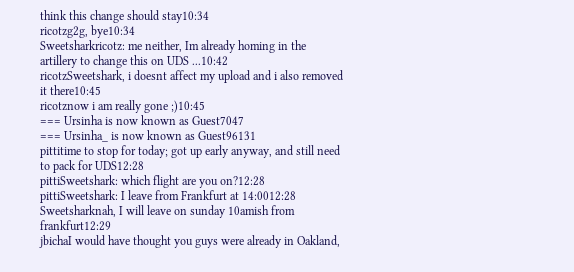think this change should stay10:34
ricotzg2g, bye10:34
Sweetsharkricotz: me neither, Im already homing in the artillery to change this on UDS ...10:42
ricotzSweetshark, i doesnt affect my upload and i also removed it there10:45
ricotznow i am really gone ;)10:45
=== Ursinha is now known as Guest7047
=== Ursinha_ is now known as Guest96131
pittitime to stop for today; got up early anyway, and still need to pack for UDS12:28
pittiSweetshark: which flight are you on?12:28
pittiSweetshark: I leave from Frankfurt at 14:0012:28
Sweetsharknah, I will leave on sunday 10amish from frankfurt12:29
jbichaI would have thought you guys were already in Oakland,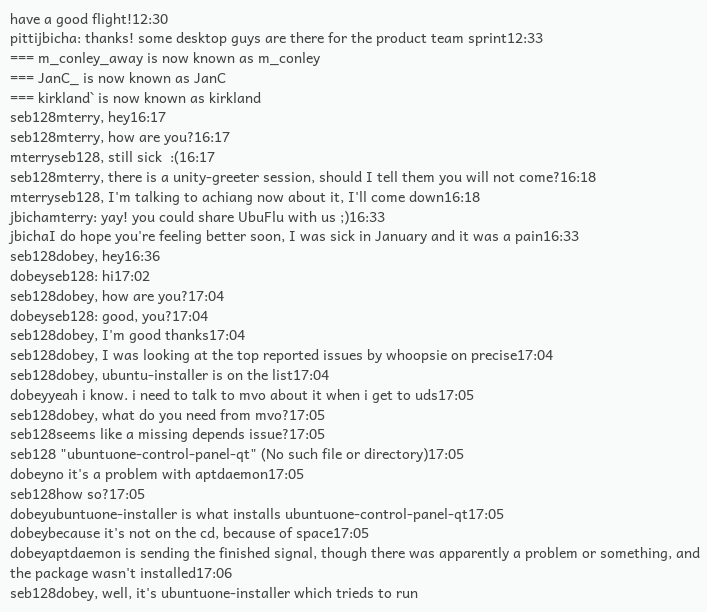have a good flight!12:30
pittijbicha: thanks! some desktop guys are there for the product team sprint12:33
=== m_conley_away is now known as m_conley
=== JanC_ is now known as JanC
=== kirkland` is now known as kirkland
seb128mterry, hey16:17
seb128mterry, how are you?16:17
mterryseb128, still sick  :(16:17
seb128mterry, there is a unity-greeter session, should I tell them you will not come?16:18
mterryseb128, I'm talking to achiang now about it, I'll come down16:18
jbichamterry: yay! you could share UbuFlu with us ;)16:33
jbichaI do hope you're feeling better soon, I was sick in January and it was a pain16:33
seb128dobey, hey16:36
dobeyseb128: hi17:02
seb128dobey, how are you?17:04
dobeyseb128: good, you?17:04
seb128dobey, I'm good thanks17:04
seb128dobey, I was looking at the top reported issues by whoopsie on precise17:04
seb128dobey, ubuntu-installer is on the list17:04
dobeyyeah i know. i need to talk to mvo about it when i get to uds17:05
seb128dobey, what do you need from mvo?17:05
seb128seems like a missing depends issue?17:05
seb128 "ubuntuone-control-panel-qt" (No such file or directory)17:05
dobeyno it's a problem with aptdaemon17:05
seb128how so?17:05
dobeyubuntuone-installer is what installs ubuntuone-control-panel-qt17:05
dobeybecause it's not on the cd, because of space17:05
dobeyaptdaemon is sending the finished signal, though there was apparently a problem or something, and the package wasn't installed17:06
seb128dobey, well, it's ubuntuone-installer which trieds to run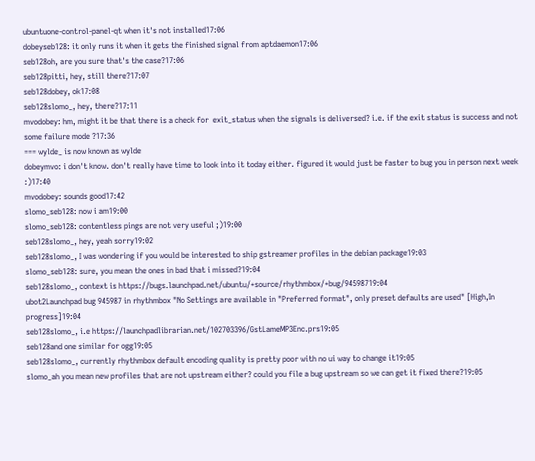ubuntuone-control-panel-qt when it's not installed17:06
dobeyseb128: it only runs it when it gets the finished signal from aptdaemon17:06
seb128oh, are you sure that's the case?17:06
seb128pitti, hey, still there?17:07
seb128dobey, ok17:08
seb128slomo_, hey, there?17:11
mvodobey: hm, might it be that there is a check for  exit_status when the signals is deliversed? i.e. if the exit status is success and not some failure mode ?17:36
=== wylde_ is now known as wylde
dobeymvo: i don't know. don't really have time to look into it today either. figured it would just be faster to bug you in person next week :)17:40
mvodobey: sounds good17:42
slomo_seb128: now i am19:00
slomo_seb128: contentless pings are not very useful ;)19:00
seb128slomo_, hey, yeah sorry19:02
seb128slomo_, I was wondering if you would be interested to ship gstreamer profiles in the debian package19:03
slomo_seb128: sure, you mean the ones in bad that i missed?19:04
seb128slomo_, context is https://bugs.launchpad.net/ubuntu/+source/rhythmbox/+bug/94598719:04
ubot2Launchpad bug 945987 in rhythmbox "No Settings are available in "Preferred format", only preset defaults are used" [High,In progress]19:04
seb128slomo_, i.e https://launchpadlibrarian.net/102703396/GstLameMP3Enc.prs19:05
seb128and one similar for ogg19:05
seb128slomo_, currently rhythmbox default encoding quality is pretty poor with no ui way to change it19:05
slomo_ah you mean new profiles that are not upstream either? could you file a bug upstream so we can get it fixed there?19:05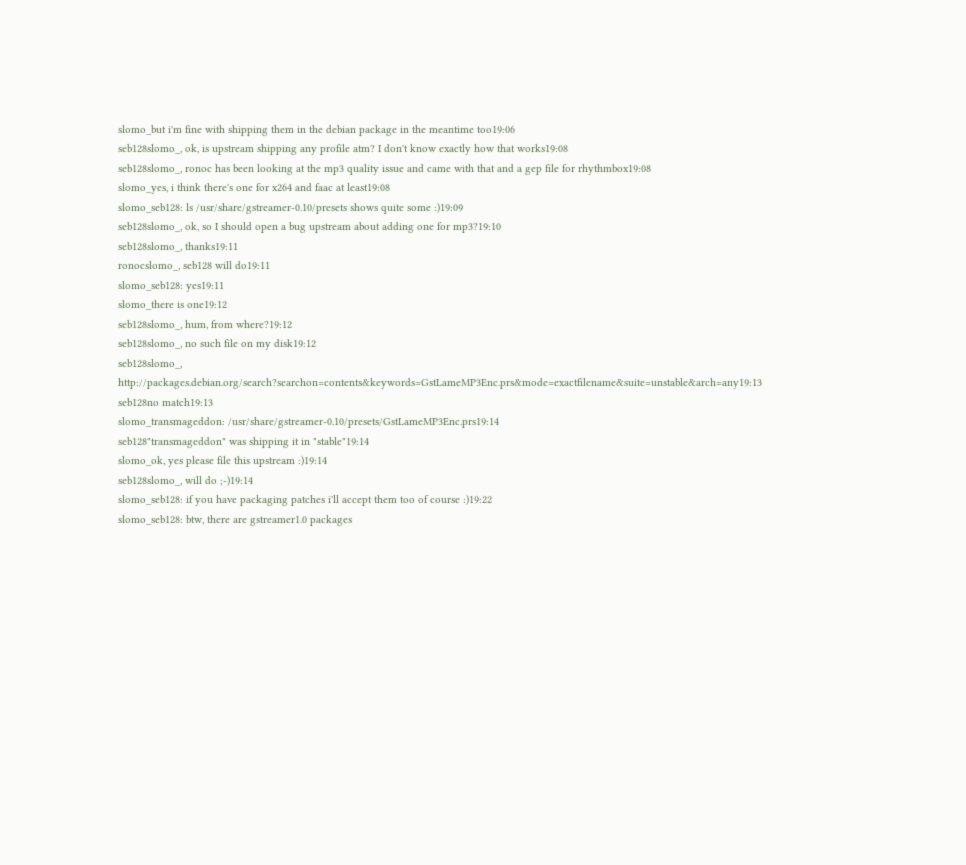slomo_but i'm fine with shipping them in the debian package in the meantime too19:06
seb128slomo_, ok, is upstream shipping any profile atm? I don't know exactly how that works19:08
seb128slomo_, ronoc has been looking at the mp3 quality issue and came with that and a gep file for rhythmbox19:08
slomo_yes, i think there's one for x264 and faac at least19:08
slomo_seb128: ls /usr/share/gstreamer-0.10/presets shows quite some :)19:09
seb128slomo_, ok, so I should open a bug upstream about adding one for mp3?19:10
seb128slomo_, thanks19:11
ronocslomo_, seb128 will do19:11
slomo_seb128: yes19:11
slomo_there is one19:12
seb128slomo_, hum, from where?19:12
seb128slomo_, no such file on my disk19:12
seb128slomo_, http://packages.debian.org/search?searchon=contents&keywords=GstLameMP3Enc.prs&mode=exactfilename&suite=unstable&arch=any19:13
seb128no match19:13
slomo_transmageddon: /usr/share/gstreamer-0.10/presets/GstLameMP3Enc.prs19:14
seb128"transmageddon" was shipping it in "stable"19:14
slomo_ok, yes please file this upstream :)19:14
seb128slomo_, will do ;-)19:14
slomo_seb128: if you have packaging patches i'll accept them too of course :)19:22
slomo_seb128: btw, there are gstreamer1.0 packages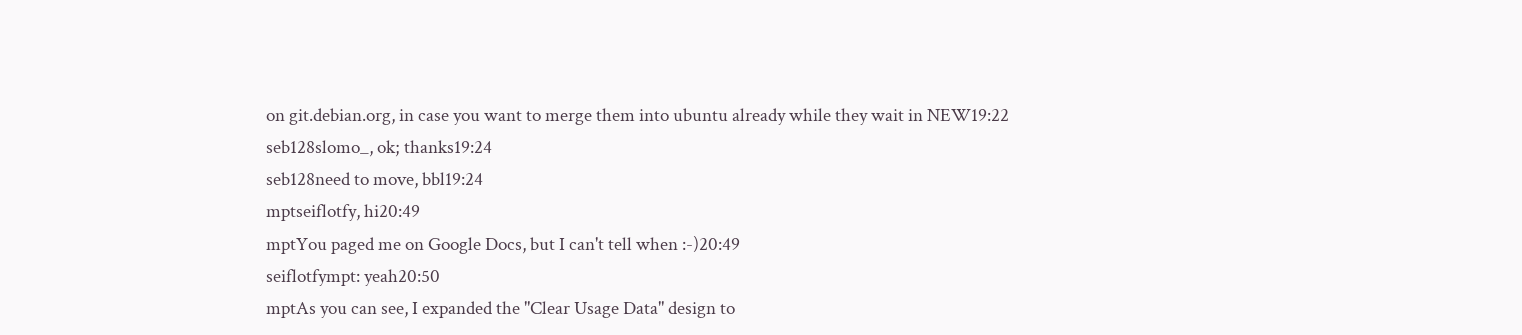on git.debian.org, in case you want to merge them into ubuntu already while they wait in NEW19:22
seb128slomo_, ok; thanks19:24
seb128need to move, bbl19:24
mptseiflotfy, hi20:49
mptYou paged me on Google Docs, but I can't tell when :-)20:49
seiflotfympt: yeah20:50
mptAs you can see, I expanded the "Clear Usage Data" design to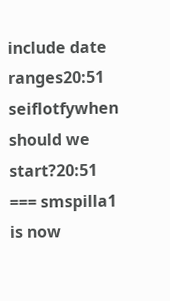include date ranges20:51
seiflotfywhen should we start?20:51
=== smspilla1 is now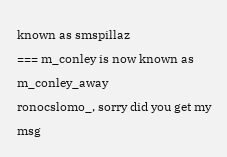known as smspillaz
=== m_conley is now known as m_conley_away
ronocslomo_, sorry did you get my msg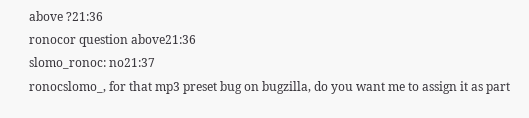above ?21:36
ronocor question above21:36
slomo_ronoc: no21:37
ronocslomo_, for that mp3 preset bug on bugzilla, do you want me to assign it as part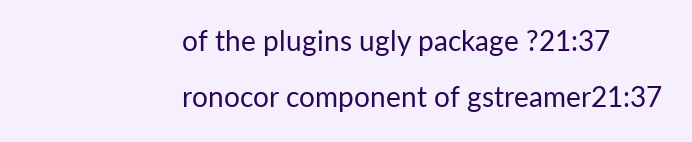of the plugins ugly package ?21:37
ronocor component of gstreamer21:37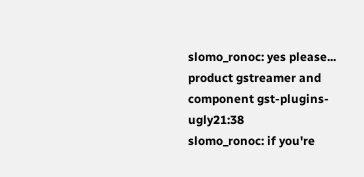slomo_ronoc: yes please... product gstreamer and component gst-plugins-ugly21:38
slomo_ronoc: if you're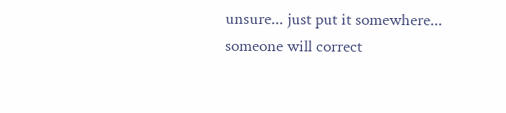unsure... just put it somewhere... someone will correct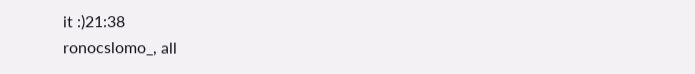it :)21:38
ronocslomo_, all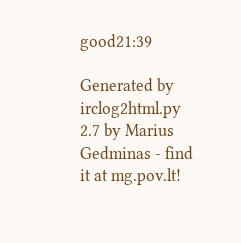good21:39

Generated by irclog2html.py 2.7 by Marius Gedminas - find it at mg.pov.lt!